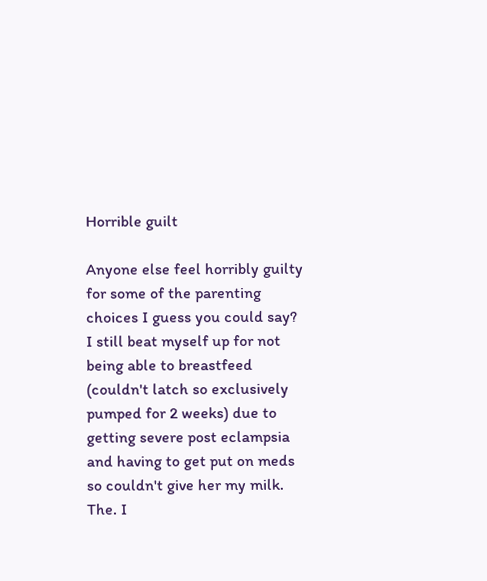Horrible guilt

Anyone else feel horribly guilty for some of the parenting choices I guess you could say? I still beat myself up for not being able to breastfeed (couldn't latch so exclusively pumped for 2 weeks) due to getting severe post eclampsia and having to get put on meds so couldn't give her my milk. The. I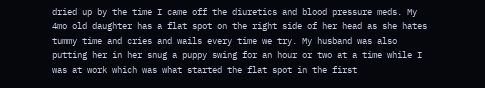dried up by the time I came off the diuretics and blood pressure meds. My 4mo old daughter has a flat spot on the right side of her head as she hates tummy time and cries and wails every time we try. My husband was also putting her in her snug a puppy swing for an hour or two at a time while I was at work which was what started the flat spot in the first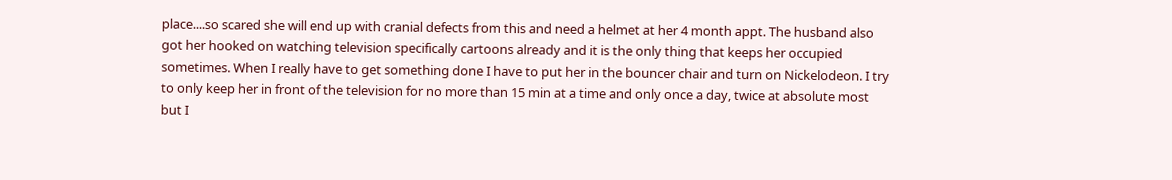place....so scared she will end up with cranial defects from this and need a helmet at her 4 month appt. The husband also got her hooked on watching television specifically cartoons already and it is the only thing that keeps her occupied sometimes. When I really have to get something done I have to put her in the bouncer chair and turn on Nickelodeon. I try to only keep her in front of the television for no more than 15 min at a time and only once a day, twice at absolute most but I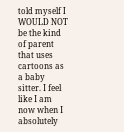told myself I WOULD NOT be the kind of parent that uses cartoons as a baby sitter. I feel like I am now when I absolutely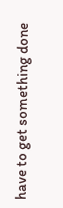have to get something done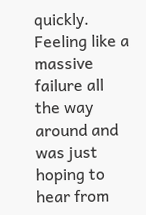quickly. Feeling like a massive failure all the way around and was just hoping to hear from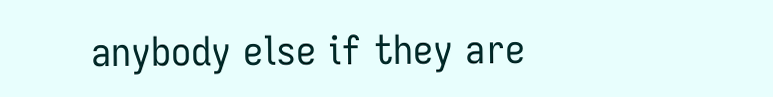anybody else if they are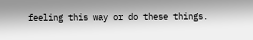feeling this way or do these things.